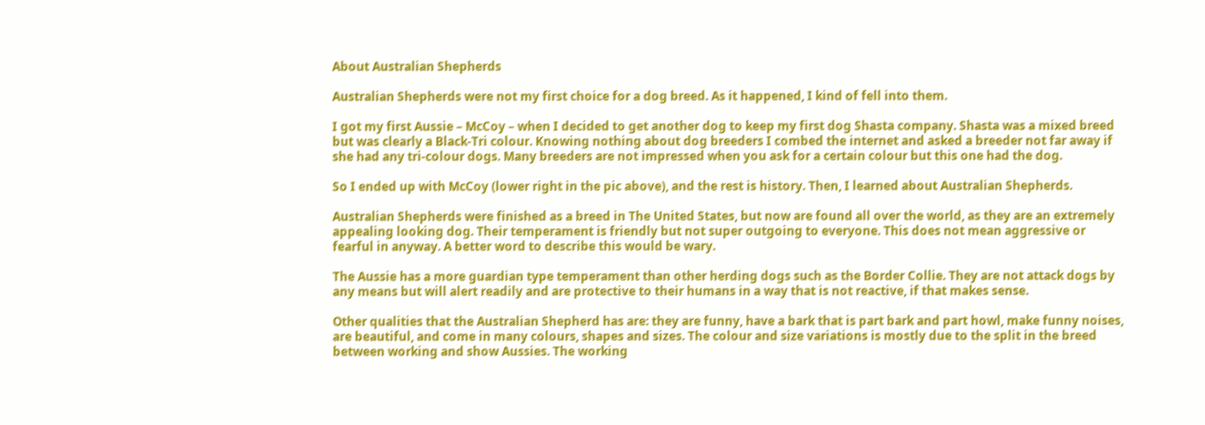About Australian Shepherds

Australian Shepherds were not my first choice for a dog breed. As it happened, I kind of fell into them.

I got my first Aussie – McCoy – when I decided to get another dog to keep my first dog Shasta company. Shasta was a mixed breed but was clearly a Black-Tri colour. Knowing nothing about dog breeders I combed the internet and asked a breeder not far away if she had any tri-colour dogs. Many breeders are not impressed when you ask for a certain colour but this one had the dog.

So I ended up with McCoy (lower right in the pic above), and the rest is history. Then, I learned about Australian Shepherds.

Australian Shepherds were finished as a breed in The United States, but now are found all over the world, as they are an extremely appealing looking dog. Their temperament is friendly but not super outgoing to everyone. This does not mean aggressive or fearful in anyway. A better word to describe this would be wary.

The Aussie has a more guardian type temperament than other herding dogs such as the Border Collie. They are not attack dogs by any means but will alert readily and are protective to their humans in a way that is not reactive, if that makes sense.

Other qualities that the Australian Shepherd has are: they are funny, have a bark that is part bark and part howl, make funny noises, are beautiful, and come in many colours, shapes and sizes. The colour and size variations is mostly due to the split in the breed between working and show Aussies. The working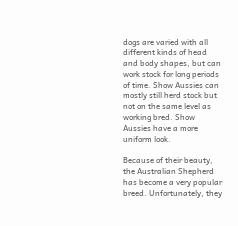dogs are varied with all different kinds of head and body shapes, but can work stock for long periods of time. Show Aussies can mostly still herd stock but not on the same level as working bred. Show Aussies have a more uniform look.

Because of their beauty, the Australian Shepherd has become a very popular breed. Unfortunately, they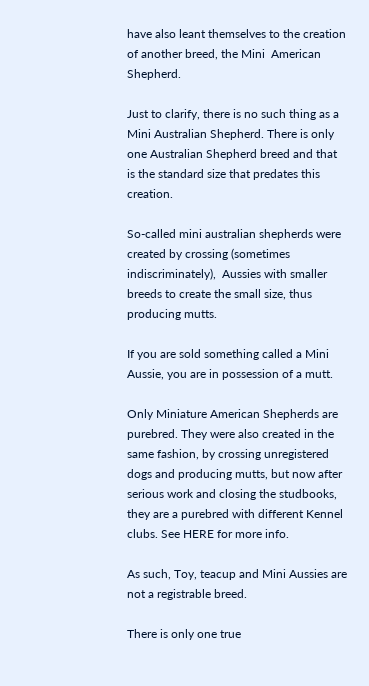have also leant themselves to the creation of another breed, the Mini  American Shepherd.

Just to clarify, there is no such thing as a Mini Australian Shepherd. There is only one Australian Shepherd breed and that is the standard size that predates this creation.

So-called mini australian shepherds were created by crossing (sometimes indiscriminately),  Aussies with smaller breeds to create the small size, thus producing mutts.

If you are sold something called a Mini Aussie, you are in possession of a mutt.

Only Miniature American Shepherds are purebred. They were also created in the same fashion, by crossing unregistered dogs and producing mutts, but now after serious work and closing the studbooks, they are a purebred with different Kennel clubs. See HERE for more info.

As such, Toy, teacup and Mini Aussies are not a registrable breed.

There is only one true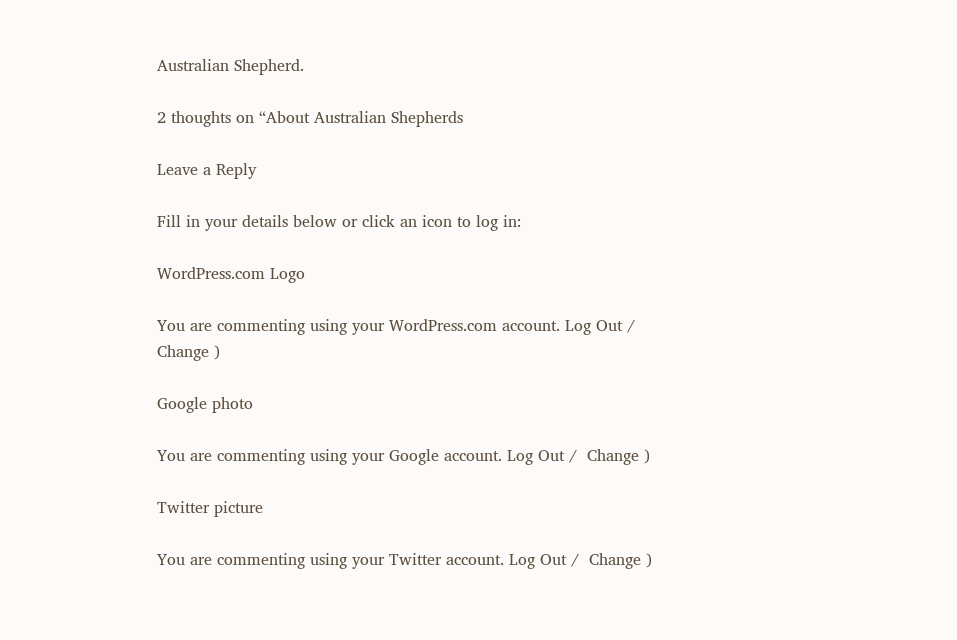Australian Shepherd.

2 thoughts on “About Australian Shepherds

Leave a Reply

Fill in your details below or click an icon to log in:

WordPress.com Logo

You are commenting using your WordPress.com account. Log Out /  Change )

Google photo

You are commenting using your Google account. Log Out /  Change )

Twitter picture

You are commenting using your Twitter account. Log Out /  Change )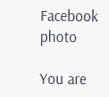Facebook photo

You are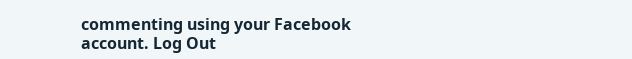commenting using your Facebook account. Log Out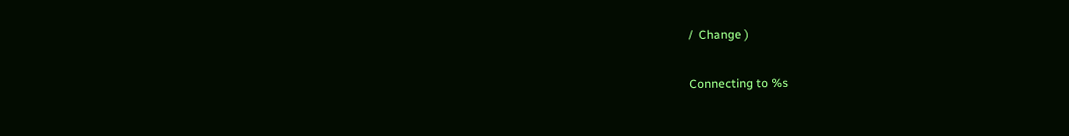/  Change )

Connecting to %s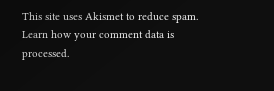This site uses Akismet to reduce spam. Learn how your comment data is processed.